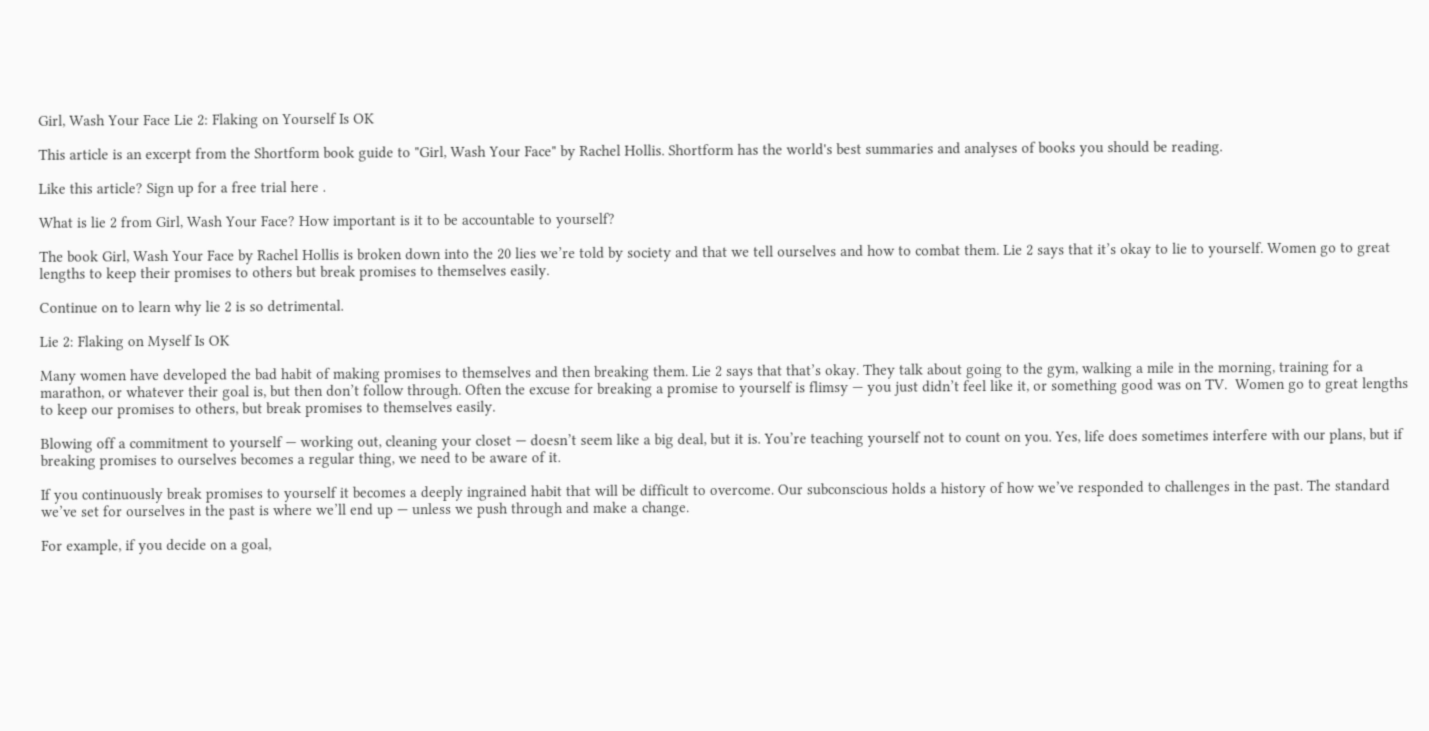Girl, Wash Your Face Lie 2: Flaking on Yourself Is OK

This article is an excerpt from the Shortform book guide to "Girl, Wash Your Face" by Rachel Hollis. Shortform has the world's best summaries and analyses of books you should be reading.

Like this article? Sign up for a free trial here .

What is lie 2 from Girl, Wash Your Face? How important is it to be accountable to yourself?

The book Girl, Wash Your Face by Rachel Hollis is broken down into the 20 lies we’re told by society and that we tell ourselves and how to combat them. Lie 2 says that it’s okay to lie to yourself. Women go to great lengths to keep their promises to others but break promises to themselves easily.

Continue on to learn why lie 2 is so detrimental.

Lie 2: Flaking on Myself Is OK

Many women have developed the bad habit of making promises to themselves and then breaking them. Lie 2 says that that’s okay. They talk about going to the gym, walking a mile in the morning, training for a marathon, or whatever their goal is, but then don’t follow through. Often the excuse for breaking a promise to yourself is flimsy — you just didn’t feel like it, or something good was on TV.  Women go to great lengths to keep our promises to others, but break promises to themselves easily.

Blowing off a commitment to yourself — working out, cleaning your closet — doesn’t seem like a big deal, but it is. You’re teaching yourself not to count on you. Yes, life does sometimes interfere with our plans, but if breaking promises to ourselves becomes a regular thing, we need to be aware of it.

If you continuously break promises to yourself it becomes a deeply ingrained habit that will be difficult to overcome. Our subconscious holds a history of how we’ve responded to challenges in the past. The standard we’ve set for ourselves in the past is where we’ll end up — unless we push through and make a change.

For example, if you decide on a goal,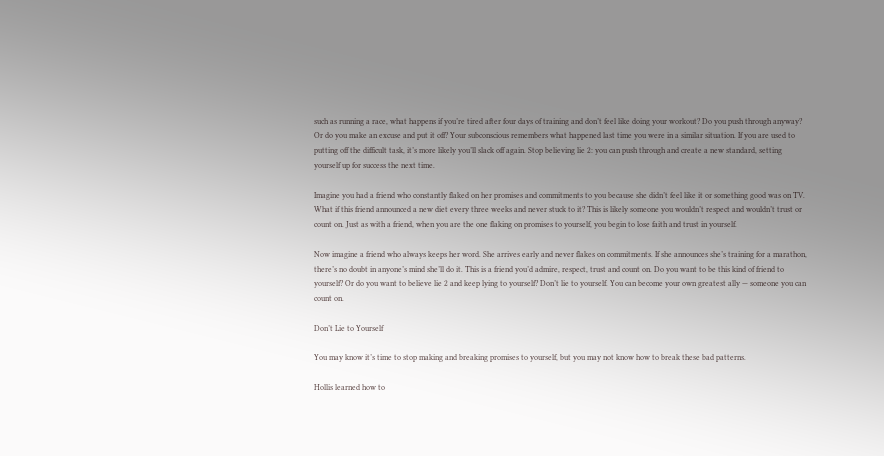such as running a race, what happens if you’re tired after four days of training and don’t feel like doing your workout? Do you push through anyway? Or do you make an excuse and put it off? Your subconscious remembers what happened last time you were in a similar situation. If you are used to putting off the difficult task, it’s more likely you’ll slack off again. Stop believing lie 2: you can push through and create a new standard, setting yourself up for success the next time.

Imagine you had a friend who constantly flaked on her promises and commitments to you because she didn’t feel like it or something good was on TV. What if this friend announced a new diet every three weeks and never stuck to it? This is likely someone you wouldn’t respect and wouldn’t trust or count on. Just as with a friend, when you are the one flaking on promises to yourself, you begin to lose faith and trust in yourself.

Now imagine a friend who always keeps her word. She arrives early and never flakes on commitments. If she announces she’s training for a marathon, there’s no doubt in anyone’s mind she’ll do it. This is a friend you’d admire, respect, trust and count on. Do you want to be this kind of friend to yourself? Or do you want to believe lie 2 and keep lying to yourself? Don’t lie to yourself. You can become your own greatest ally — someone you can count on.

Don’t Lie to Yourself

You may know it’s time to stop making and breaking promises to yourself, but you may not know how to break these bad patterns.

Hollis learned how to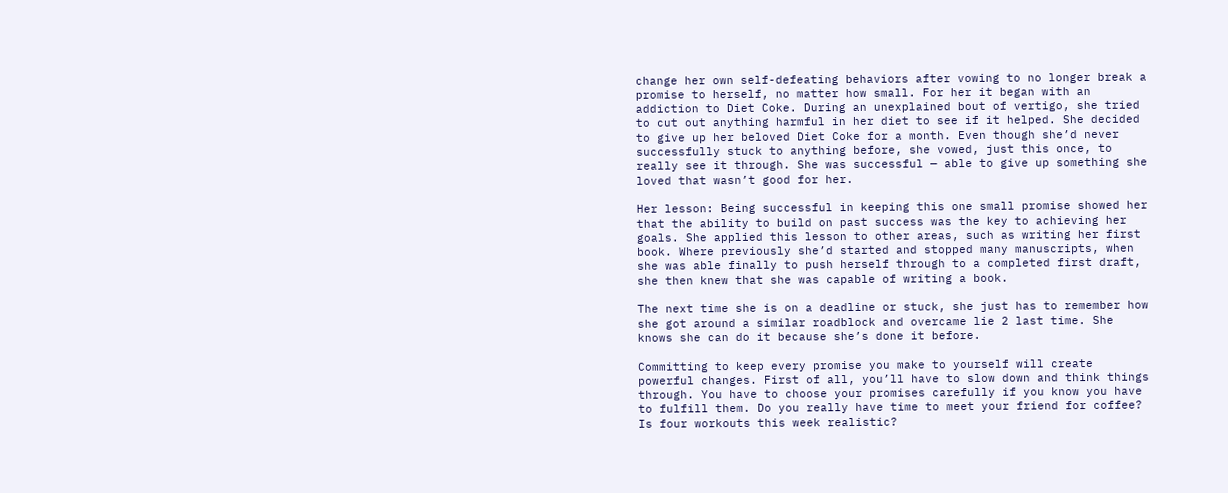change her own self-defeating behaviors after vowing to no longer break a promise to herself, no matter how small. For her it began with an addiction to Diet Coke. During an unexplained bout of vertigo, she tried to cut out anything harmful in her diet to see if it helped. She decided to give up her beloved Diet Coke for a month. Even though she’d never successfully stuck to anything before, she vowed, just this once, to really see it through. She was successful — able to give up something she loved that wasn’t good for her.

Her lesson: Being successful in keeping this one small promise showed her that the ability to build on past success was the key to achieving her goals. She applied this lesson to other areas, such as writing her first book. Where previously she’d started and stopped many manuscripts, when she was able finally to push herself through to a completed first draft, she then knew that she was capable of writing a book.

The next time she is on a deadline or stuck, she just has to remember how she got around a similar roadblock and overcame lie 2 last time. She knows she can do it because she’s done it before.

Committing to keep every promise you make to yourself will create powerful changes. First of all, you’ll have to slow down and think things through. You have to choose your promises carefully if you know you have to fulfill them. Do you really have time to meet your friend for coffee? Is four workouts this week realistic?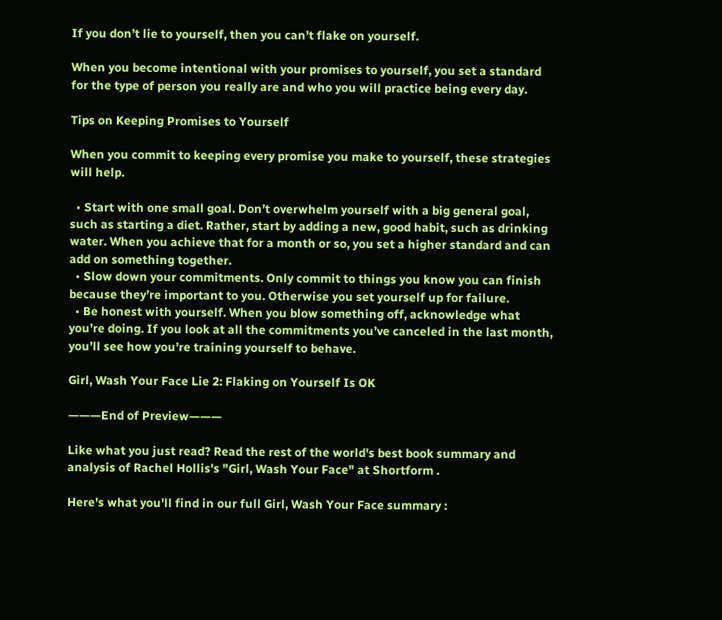If you don’t lie to yourself, then you can’t flake on yourself.

When you become intentional with your promises to yourself, you set a standard for the type of person you really are and who you will practice being every day.

Tips on Keeping Promises to Yourself

When you commit to keeping every promise you make to yourself, these strategies will help.

  • Start with one small goal. Don’t overwhelm yourself with a big general goal, such as starting a diet. Rather, start by adding a new, good habit, such as drinking water. When you achieve that for a month or so, you set a higher standard and can add on something together.
  • Slow down your commitments. Only commit to things you know you can finish because they’re important to you. Otherwise you set yourself up for failure.
  • Be honest with yourself. When you blow something off, acknowledge what you’re doing. If you look at all the commitments you’ve canceled in the last month, you’ll see how you’re training yourself to behave.

Girl, Wash Your Face Lie 2: Flaking on Yourself Is OK

———End of Preview———

Like what you just read? Read the rest of the world's best book summary and analysis of Rachel Hollis's "Girl, Wash Your Face" at Shortform .

Here's what you'll find in our full Girl, Wash Your Face summary :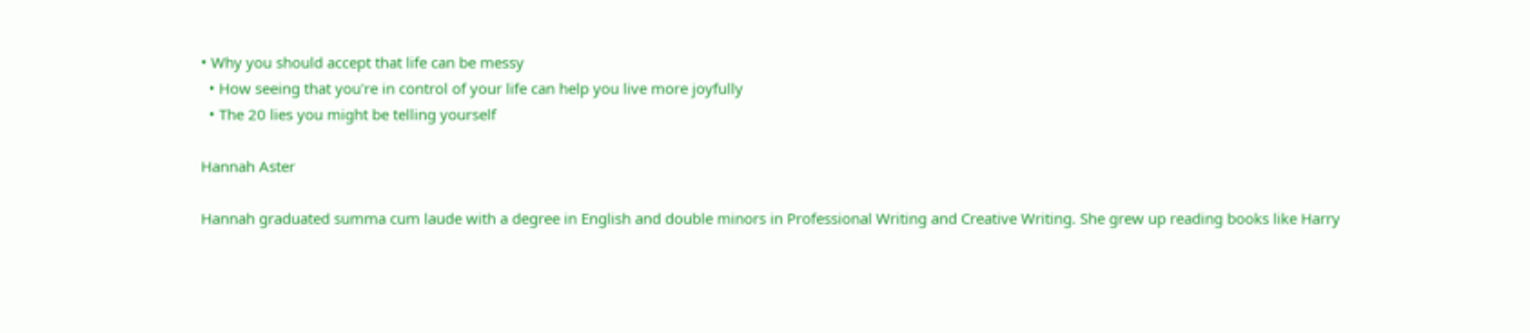• Why you should accept that life can be messy
  • How seeing that you're in control of your life can help you live more joyfully
  • The 20 lies you might be telling yourself

Hannah Aster

Hannah graduated summa cum laude with a degree in English and double minors in Professional Writing and Creative Writing. She grew up reading books like Harry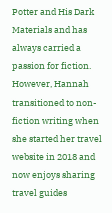Potter and His Dark Materials and has always carried a passion for fiction. However, Hannah transitioned to non-fiction writing when she started her travel website in 2018 and now enjoys sharing travel guides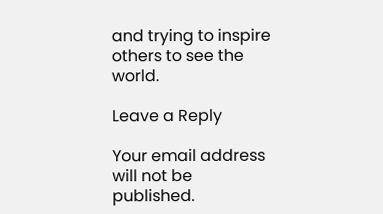and trying to inspire others to see the world.

Leave a Reply

Your email address will not be published.